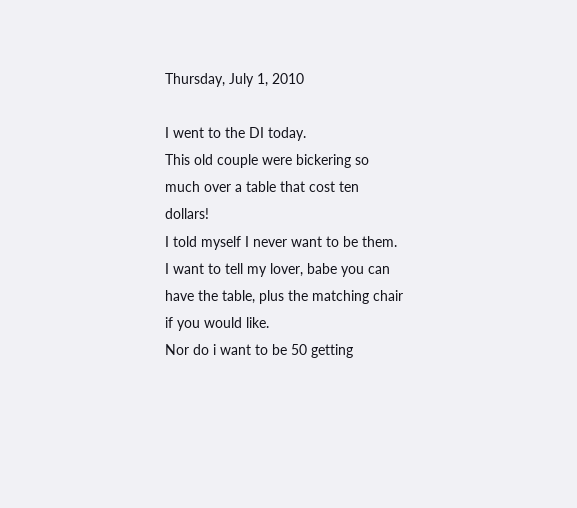Thursday, July 1, 2010

I went to the DI today.
This old couple were bickering so much over a table that cost ten dollars!
I told myself I never want to be them.
I want to tell my lover, babe you can have the table, plus the matching chair if you would like.
Nor do i want to be 50 getting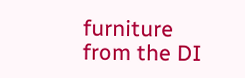furniture from the DI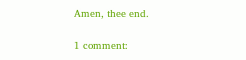Amen, thee end.

1 comment: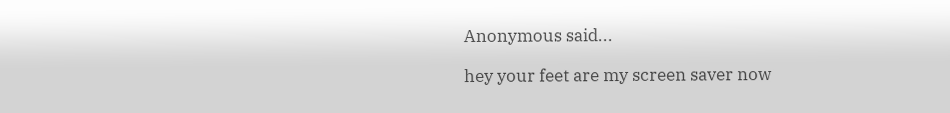Anonymous said...

hey your feet are my screen saver now